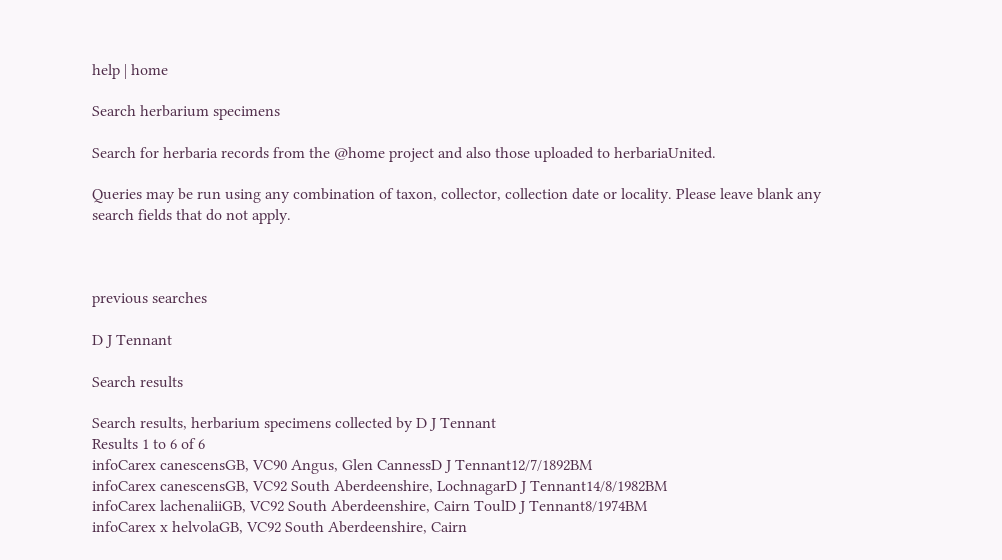help | home

Search herbarium specimens

Search for herbaria records from the @home project and also those uploaded to herbariaUnited.

Queries may be run using any combination of taxon, collector, collection date or locality. Please leave blank any search fields that do not apply.



previous searches

D J Tennant

Search results

Search results, herbarium specimens collected by D J Tennant
Results 1 to 6 of 6
infoCarex canescensGB, VC90 Angus, Glen CannessD J Tennant12/7/1892BM
infoCarex canescensGB, VC92 South Aberdeenshire, LochnagarD J Tennant14/8/1982BM
infoCarex lachenaliiGB, VC92 South Aberdeenshire, Cairn ToulD J Tennant8/1974BM
infoCarex x helvolaGB, VC92 South Aberdeenshire, Cairn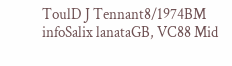ToulD J Tennant8/1974BM
infoSalix lanataGB, VC88 Mid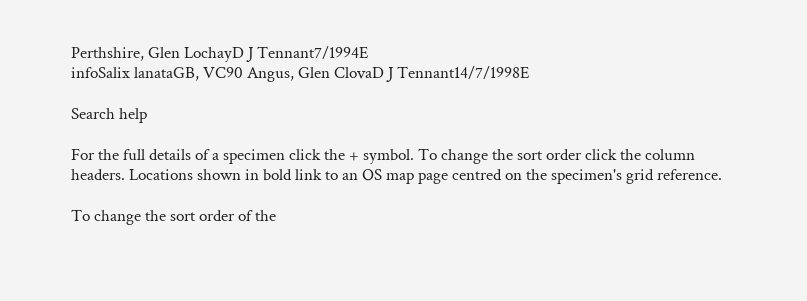Perthshire, Glen LochayD J Tennant7/1994E
infoSalix lanataGB, VC90 Angus, Glen ClovaD J Tennant14/7/1998E

Search help

For the full details of a specimen click the + symbol. To change the sort order click the column headers. Locations shown in bold link to an OS map page centred on the specimen's grid reference.

To change the sort order of the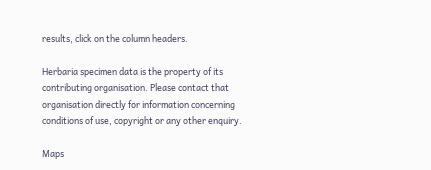results, click on the column headers.

Herbaria specimen data is the property of its contributing organisation. Please contact that organisation directly for information concerning conditions of use, copyright or any other enquiry.

Maps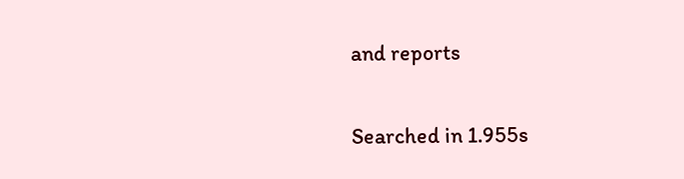and reports

Searched in 1.955s